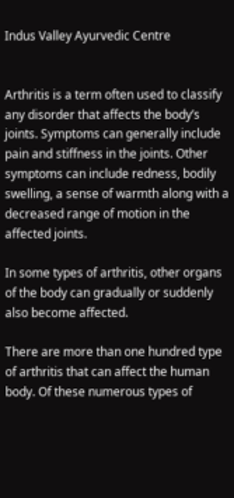Indus Valley Ayurvedic Centre


Arthritis is a term often used to classify any disorder that affects the body’s joints. Symptoms can generally include pain and stiffness in the joints. Other symptoms can include redness, bodily swelling, a sense of warmth along with a decreased range of motion in the affected joints.

In some types of arthritis, other organs of the body can gradually or suddenly also become affected.

There are more than one hundred type of arthritis that can affect the human body. Of these numerous types of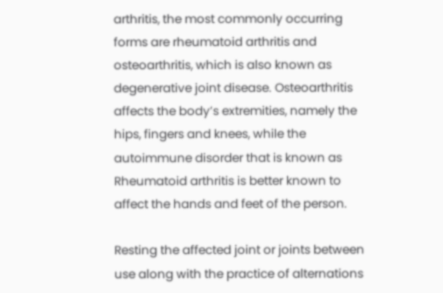arthritis, the most commonly occurring forms are rheumatoid arthritis and osteoarthritis, which is also known as degenerative joint disease. Osteoarthritis affects the body’s extremities, namely the hips, fingers and knees, while the autoimmune disorder that is known as Rheumatoid arthritis is better known to affect the hands and feet of the person.

Resting the affected joint or joints between use along with the practice of alternations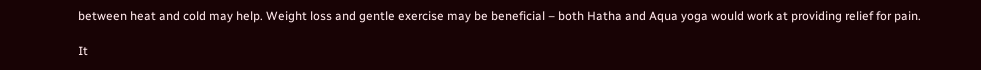between heat and cold may help. Weight loss and gentle exercise may be beneficial – both Hatha and Aqua yoga would work at providing relief for pain.

It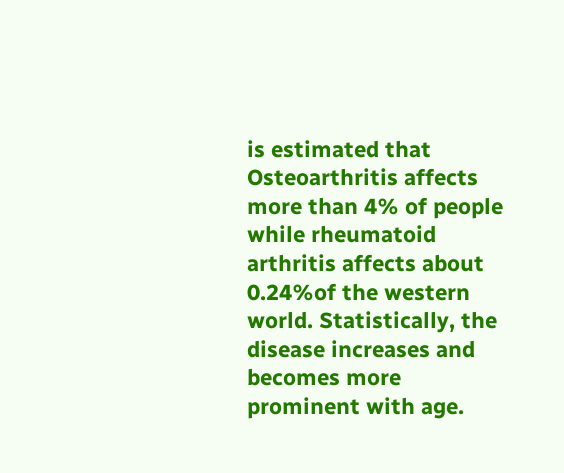is estimated that Osteoarthritis affects more than 4% of people while rheumatoid arthritis affects about 0.24%of the western world. Statistically, the disease increases and becomes more prominent with age.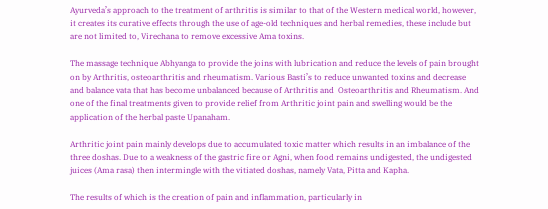Ayurveda’s approach to the treatment of arthritis is similar to that of the Western medical world, however, it creates its curative effects through the use of age-old techniques and herbal remedies, these include but are not limited to, Virechana to remove excessive Ama toxins.

The massage technique Abhyanga to provide the joins with lubrication and reduce the levels of pain brought on by Arthritis, osteoarthritis and rheumatism. Various Basti’s to reduce unwanted toxins and decrease and balance vata that has become unbalanced because of Arthritis and  Osteoarthritis and Rheumatism. And one of the final treatments given to provide relief from Arthritic joint pain and swelling would be the application of the herbal paste Upanaham.

Arthritic joint pain mainly develops due to accumulated toxic matter which results in an imbalance of the three doshas. Due to a weakness of the gastric fire or Agni, when food remains undigested, the undigested juices (Ama rasa) then intermingle with the vitiated doshas, namely Vata, Pitta and Kapha.

The results of which is the creation of pain and inflammation, particularly in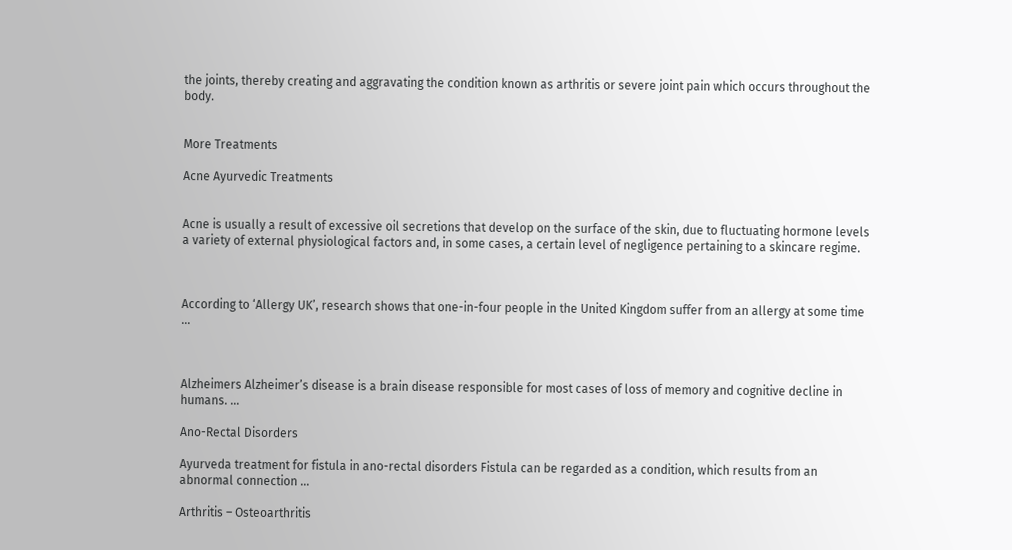the joints, thereby creating and aggravating the condition known as arthritis or severe joint pain which occurs throughout the body.


More Treatments

Acne Ayurvedic Treatments


Acne is usually a result of excessive oil secretions that develop on the surface of the skin, due to fluctuating hormone levels a variety of external physiological factors and, in some cases, a certain level of negligence pertaining to a skincare regime.



According to ‘Allergy UK’, research shows that one-in-four people in the United Kingdom suffer from an allergy at some time …



Alzheimers Alzheimer’s disease is a brain disease responsible for most cases of loss of memory and cognitive decline in humans. …

Ano-Rectal Disorders

Ayurveda treatment for fistula in ano-rectal disorders Fistula can be regarded as a condition, which results from an abnormal connection …

Arthritis – Osteoarthritis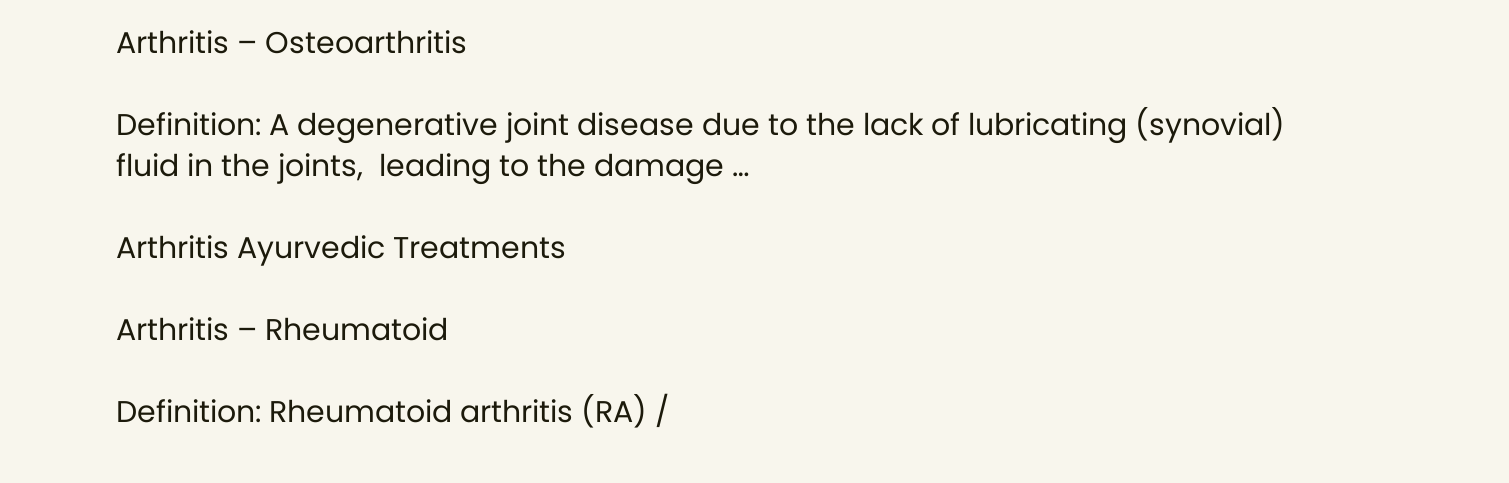Arthritis – Osteoarthritis

Definition: A degenerative joint disease due to the lack of lubricating (synovial) fluid in the joints,  leading to the damage …

Arthritis Ayurvedic Treatments

Arthritis – Rheumatoid

Definition: Rheumatoid arthritis (RA) /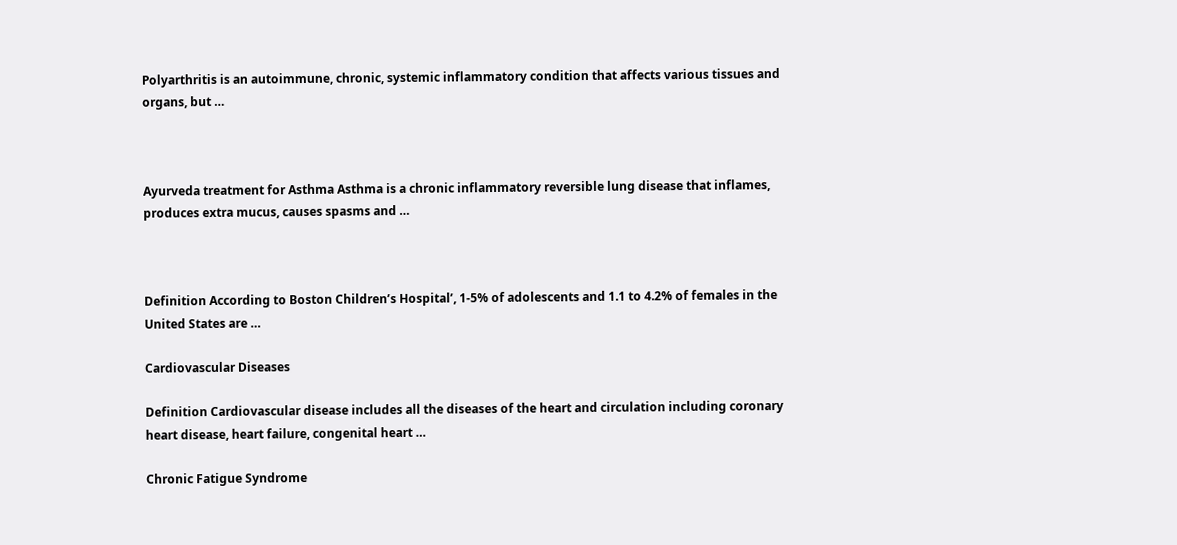Polyarthritis is an autoimmune, chronic, systemic inflammatory condition that affects various tissues and organs, but …



Ayurveda treatment for Asthma Asthma is a chronic inflammatory reversible lung disease that inflames, produces extra mucus, causes spasms and …



Definition According to Boston Children’s Hospital’, 1-5% of adolescents and 1.1 to 4.2% of females in the United States are …

Cardiovascular Diseases

Definition Cardiovascular disease includes all the diseases of the heart and circulation including coronary heart disease, heart failure, congenital heart …

Chronic Fatigue Syndrome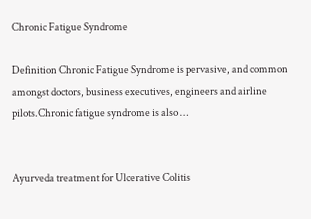Chronic Fatigue Syndrome

Definition Chronic Fatigue Syndrome is pervasive, and common amongst doctors, business executives, engineers and airline pilots.Chronic fatigue syndrome is also …


Ayurveda treatment for Ulcerative Colitis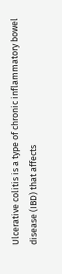Ulcerative colitis is a type of chronic inflammatory bowel disease (IBD) that affects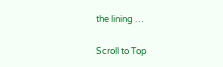the lining …

Scroll to Top